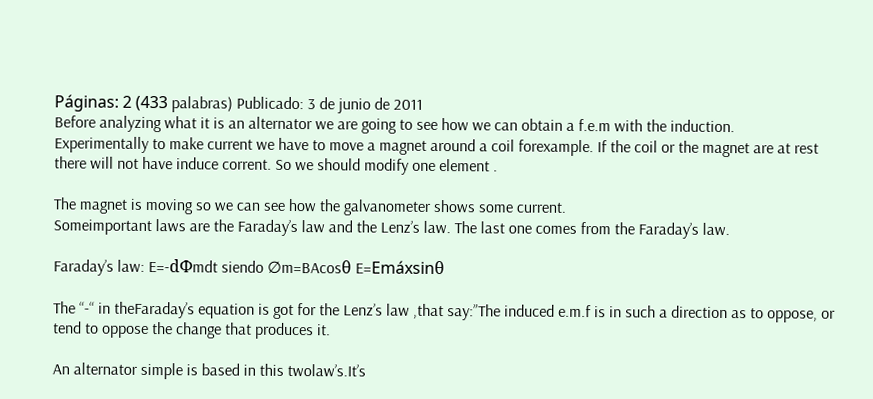Páginas: 2 (433 palabras) Publicado: 3 de junio de 2011
Before analyzing what it is an alternator we are going to see how we can obtain a f.e.m with the induction.
Experimentally to make current we have to move a magnet around a coil forexample. If the coil or the magnet are at rest there will not have induce corrent. So we should modify one element .

The magnet is moving so we can see how the galvanometer shows some current.
Someimportant laws are the Faraday’s law and the Lenz’s law. The last one comes from the Faraday’s law.

Faraday’s law: E=-dΦmdt siendo ∅m=BAcosθ E=Emáxsinθ

The “-“ in theFaraday’s equation is got for the Lenz’s law ,that say:”The induced e.m.f is in such a direction as to oppose, or tend to oppose the change that produces it.

An alternator simple is based in this twolaw’s.It’s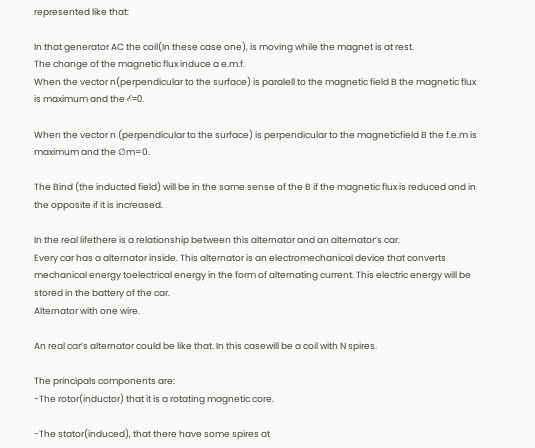represented like that:

In that generator AC the coil(In these case one), is moving while the magnet is at rest.
The change of the magnetic flux induce a e.m.f.
When the vector n(perpendicular to the surface) is paralell to the magnetic field B the magnetic flux is maximum and the ℰ=0.

When the vector n (perpendicular to the surface) is perpendicular to the magneticfield B the f.e.m is maximum and the ∅m=0.

The Bind (the inducted field) will be in the same sense of the B if the magnetic flux is reduced and in the opposite if it is increased.

In the real lifethere is a relationship between this alternator and an alternator’s car.
Every car has a alternator inside. This alternator is an electromechanical device that converts mechanical energy toelectrical energy in the form of alternating current. This electric energy will be stored in the battery of the car.
Alternator with one wire.

An real car’s alternator could be like that. In this casewill be a coil with N spires.

The principals components are:
-The rotor(inductor) that it is a rotating magnetic core.

-The stator(induced), that there have some spires at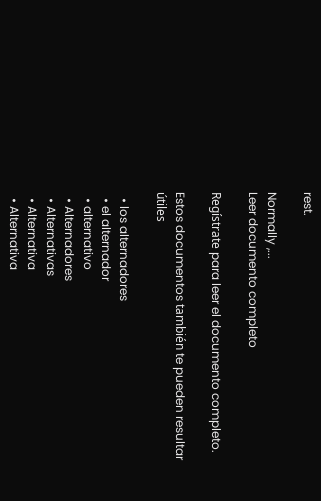rest.

Normally ,...
Leer documento completo

Regístrate para leer el documento completo.

Estos documentos también te pueden resultar útiles

  • los alternadores
  • el alternador
  • alternativo
  • Alternadores
  • Alternativas
  • Alternativa
  • Alternativa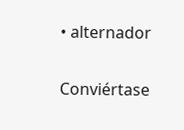• alternador

Conviértase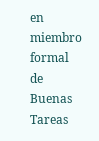en miembro formal de Buenas Tareas